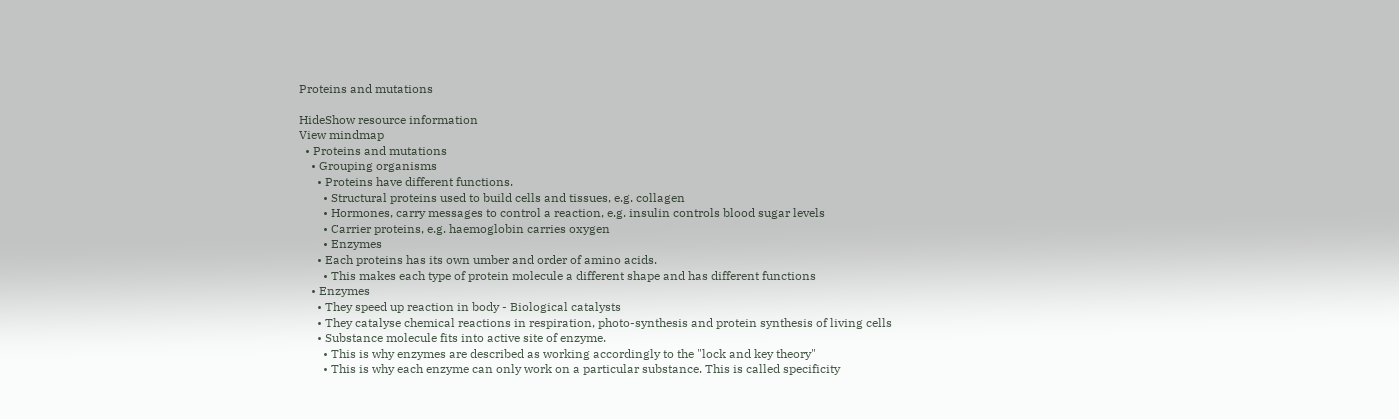Proteins and mutations

HideShow resource information
View mindmap
  • Proteins and mutations
    • Grouping organisms
      • Proteins have different functions.
        • Structural proteins used to build cells and tissues, e.g. collagen
        • Hormones, carry messages to control a reaction, e.g. insulin controls blood sugar levels
        • Carrier proteins, e.g. haemoglobin carries oxygen
        • Enzymes
      • Each proteins has its own umber and order of amino acids.
        • This makes each type of protein molecule a different shape and has different functions
    • Enzymes
      • They speed up reaction in body - Biological catalysts
      • They catalyse chemical reactions in respiration, photo-synthesis and protein synthesis of living cells
      • Substance molecule fits into active site of enzyme.
        • This is why enzymes are described as working accordingly to the "lock and key theory"
        • This is why each enzyme can only work on a particular substance. This is called specificity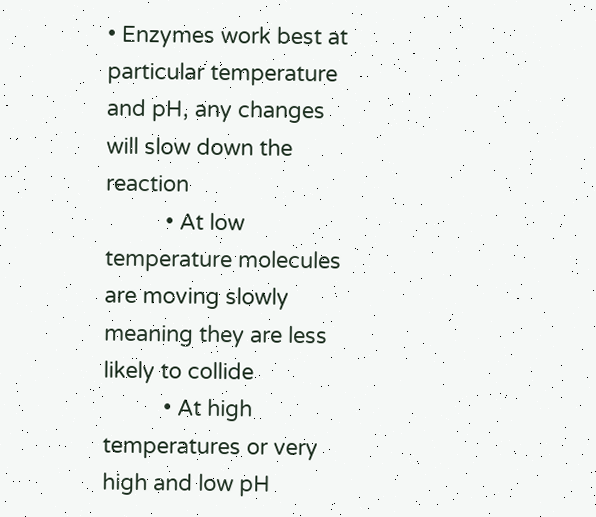• Enzymes work best at particular temperature and pH, any changes will slow down the reaction
          • At low temperature molecules are moving slowly meaning they are less likely to collide
          • At high temperatures or very high and low pH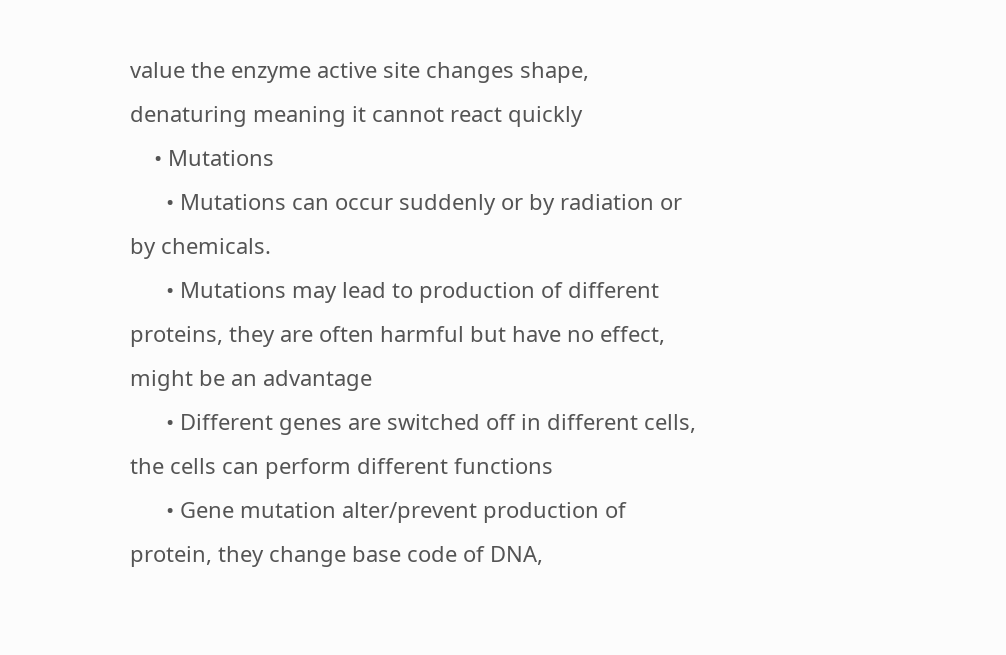value the enzyme active site changes shape, denaturing meaning it cannot react quickly
    • Mutations
      • Mutations can occur suddenly or by radiation or by chemicals.
      • Mutations may lead to production of different proteins, they are often harmful but have no effect, might be an advantage
      • Different genes are switched off in different cells, the cells can perform different functions
      • Gene mutation alter/prevent production of protein, they change base code of DNA,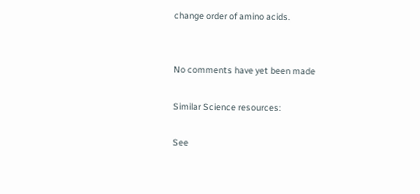change order of amino acids.


No comments have yet been made

Similar Science resources:

See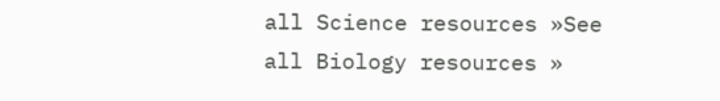all Science resources »See all Biology resources »